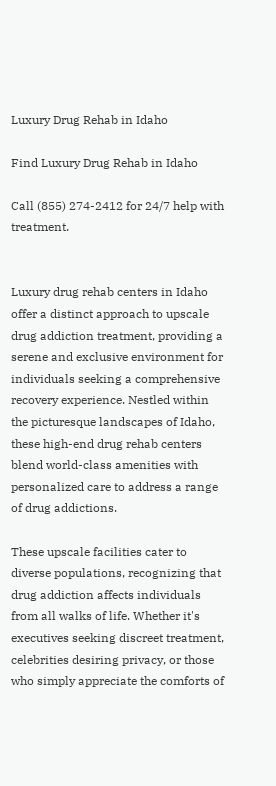Luxury Drug Rehab in Idaho

Find Luxury Drug Rehab in Idaho

Call (855) 274-2412 for 24/7 help with treatment.


Luxury drug rehab centers in Idaho offer a distinct approach to upscale drug addiction treatment, providing a serene and exclusive environment for individuals seeking a comprehensive recovery experience. Nestled within the picturesque landscapes of Idaho, these high-end drug rehab centers blend world-class amenities with personalized care to address a range of drug addictions.

These upscale facilities cater to diverse populations, recognizing that drug addiction affects individuals from all walks of life. Whether it's executives seeking discreet treatment, celebrities desiring privacy, or those who simply appreciate the comforts of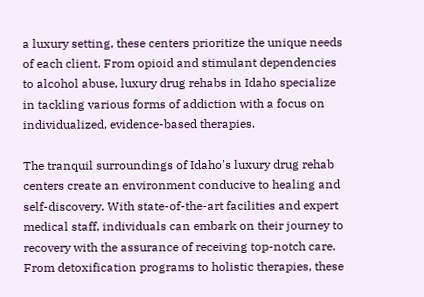a luxury setting, these centers prioritize the unique needs of each client. From opioid and stimulant dependencies to alcohol abuse, luxury drug rehabs in Idaho specialize in tackling various forms of addiction with a focus on individualized, evidence-based therapies.

The tranquil surroundings of Idaho's luxury drug rehab centers create an environment conducive to healing and self-discovery. With state-of-the-art facilities and expert medical staff, individuals can embark on their journey to recovery with the assurance of receiving top-notch care. From detoxification programs to holistic therapies, these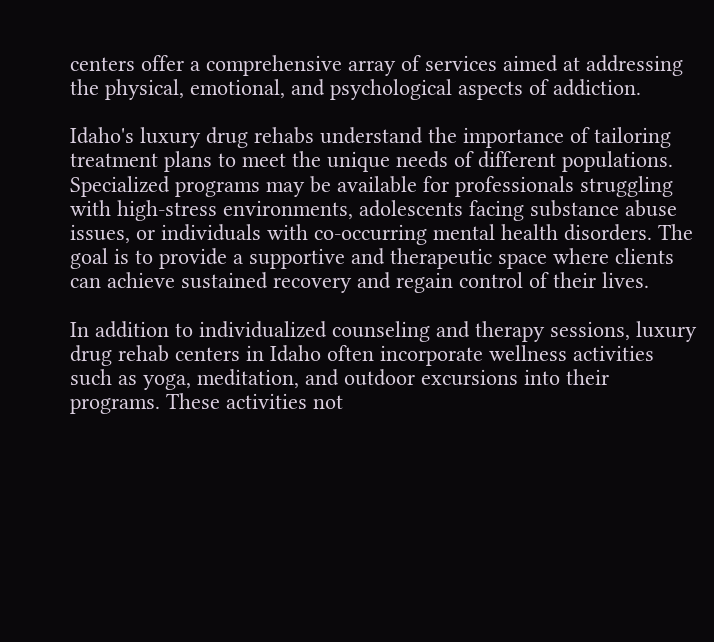centers offer a comprehensive array of services aimed at addressing the physical, emotional, and psychological aspects of addiction.

Idaho's luxury drug rehabs understand the importance of tailoring treatment plans to meet the unique needs of different populations. Specialized programs may be available for professionals struggling with high-stress environments, adolescents facing substance abuse issues, or individuals with co-occurring mental health disorders. The goal is to provide a supportive and therapeutic space where clients can achieve sustained recovery and regain control of their lives.

In addition to individualized counseling and therapy sessions, luxury drug rehab centers in Idaho often incorporate wellness activities such as yoga, meditation, and outdoor excursions into their programs. These activities not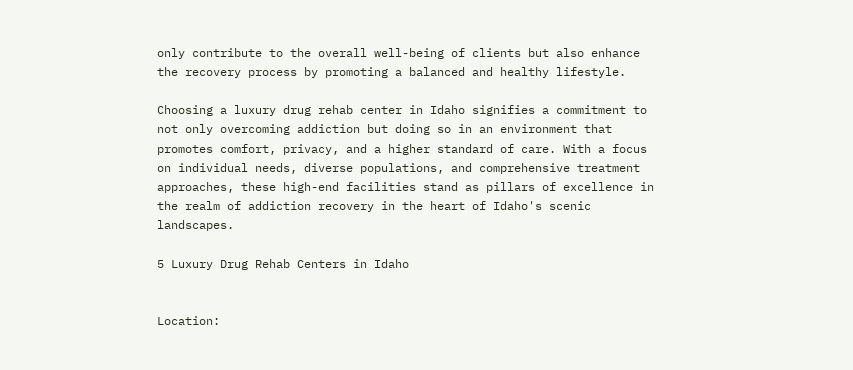only contribute to the overall well-being of clients but also enhance the recovery process by promoting a balanced and healthy lifestyle.

Choosing a luxury drug rehab center in Idaho signifies a commitment to not only overcoming addiction but doing so in an environment that promotes comfort, privacy, and a higher standard of care. With a focus on individual needs, diverse populations, and comprehensive treatment approaches, these high-end facilities stand as pillars of excellence in the realm of addiction recovery in the heart of Idaho's scenic landscapes.

5 Luxury Drug Rehab Centers in Idaho


Location: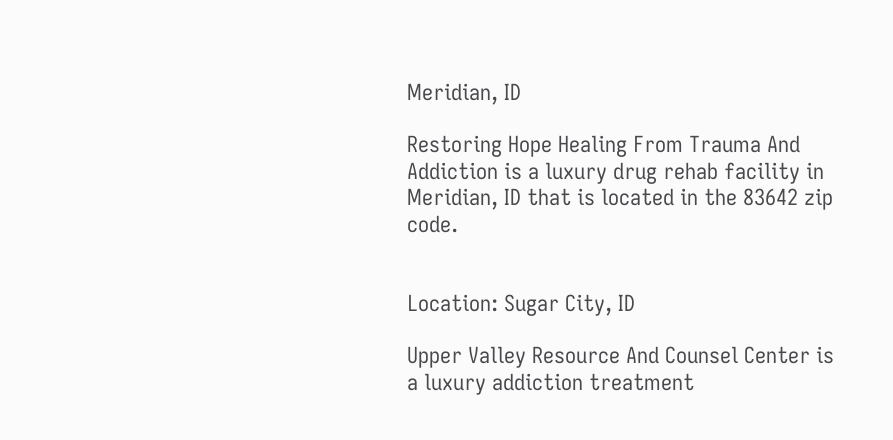Meridian, ID

Restoring Hope Healing From Trauma And Addiction is a luxury drug rehab facility in Meridian, ID that is located in the 83642 zip code.


Location: Sugar City, ID

Upper Valley Resource And Counsel Center is a luxury addiction treatment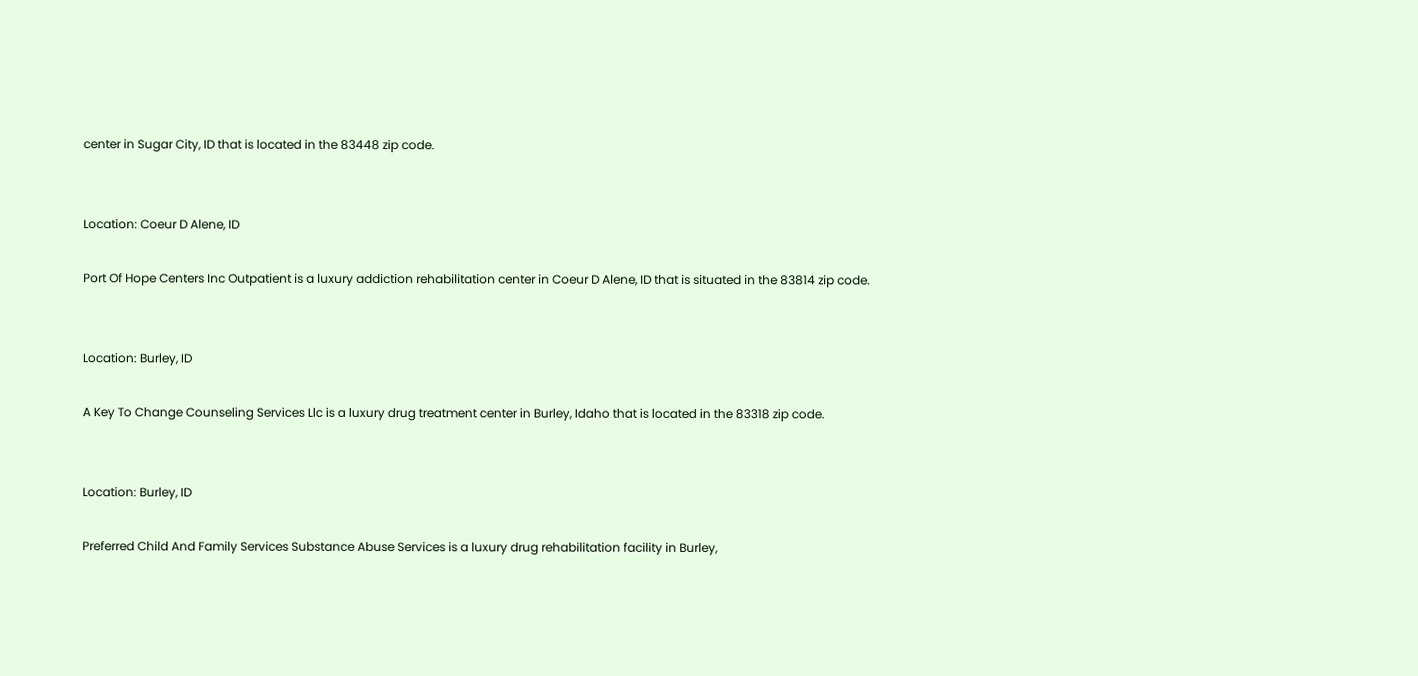center in Sugar City, ID that is located in the 83448 zip code.


Location: Coeur D Alene, ID

Port Of Hope Centers Inc Outpatient is a luxury addiction rehabilitation center in Coeur D Alene, ID that is situated in the 83814 zip code.


Location: Burley, ID

A Key To Change Counseling Services Llc is a luxury drug treatment center in Burley, Idaho that is located in the 83318 zip code.


Location: Burley, ID

Preferred Child And Family Services Substance Abuse Services is a luxury drug rehabilitation facility in Burley,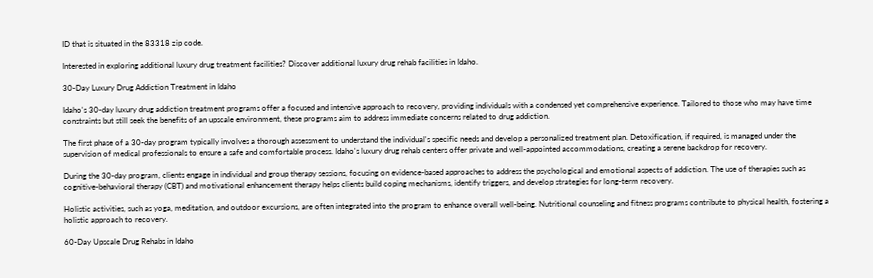ID that is situated in the 83318 zip code.

Interested in exploring additional luxury drug treatment facilities? Discover additional luxury drug rehab facilities in Idaho.

30-Day Luxury Drug Addiction Treatment in Idaho

Idaho's 30-day luxury drug addiction treatment programs offer a focused and intensive approach to recovery, providing individuals with a condensed yet comprehensive experience. Tailored to those who may have time constraints but still seek the benefits of an upscale environment, these programs aim to address immediate concerns related to drug addiction.

The first phase of a 30-day program typically involves a thorough assessment to understand the individual's specific needs and develop a personalized treatment plan. Detoxification, if required, is managed under the supervision of medical professionals to ensure a safe and comfortable process. Idaho's luxury drug rehab centers offer private and well-appointed accommodations, creating a serene backdrop for recovery.

During the 30-day program, clients engage in individual and group therapy sessions, focusing on evidence-based approaches to address the psychological and emotional aspects of addiction. The use of therapies such as cognitive-behavioral therapy (CBT) and motivational enhancement therapy helps clients build coping mechanisms, identify triggers, and develop strategies for long-term recovery.

Holistic activities, such as yoga, meditation, and outdoor excursions, are often integrated into the program to enhance overall well-being. Nutritional counseling and fitness programs contribute to physical health, fostering a holistic approach to recovery.

60-Day Upscale Drug Rehabs in Idaho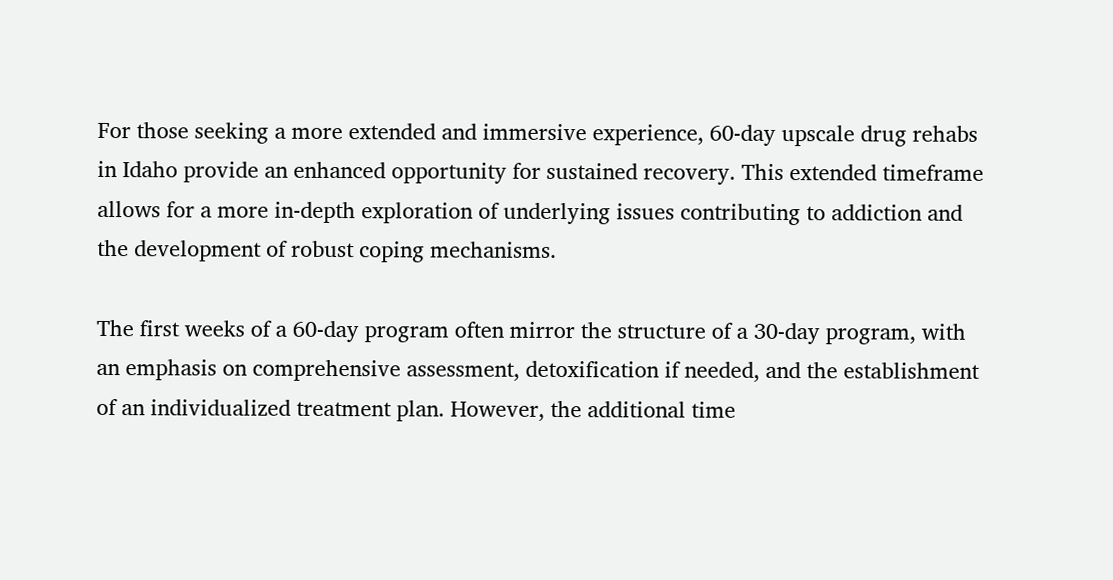For those seeking a more extended and immersive experience, 60-day upscale drug rehabs in Idaho provide an enhanced opportunity for sustained recovery. This extended timeframe allows for a more in-depth exploration of underlying issues contributing to addiction and the development of robust coping mechanisms.

The first weeks of a 60-day program often mirror the structure of a 30-day program, with an emphasis on comprehensive assessment, detoxification if needed, and the establishment of an individualized treatment plan. However, the additional time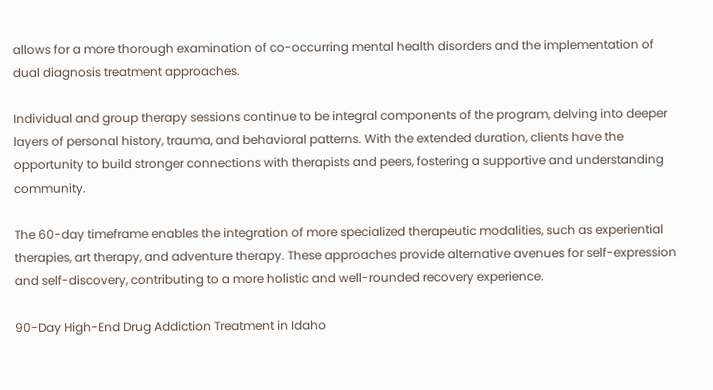allows for a more thorough examination of co-occurring mental health disorders and the implementation of dual diagnosis treatment approaches.

Individual and group therapy sessions continue to be integral components of the program, delving into deeper layers of personal history, trauma, and behavioral patterns. With the extended duration, clients have the opportunity to build stronger connections with therapists and peers, fostering a supportive and understanding community.

The 60-day timeframe enables the integration of more specialized therapeutic modalities, such as experiential therapies, art therapy, and adventure therapy. These approaches provide alternative avenues for self-expression and self-discovery, contributing to a more holistic and well-rounded recovery experience.

90-Day High-End Drug Addiction Treatment in Idaho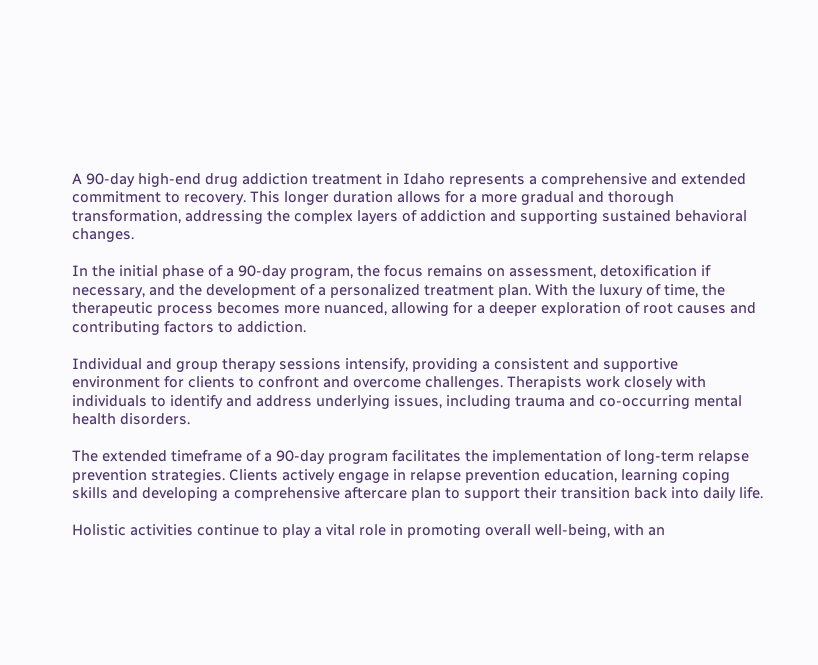A 90-day high-end drug addiction treatment in Idaho represents a comprehensive and extended commitment to recovery. This longer duration allows for a more gradual and thorough transformation, addressing the complex layers of addiction and supporting sustained behavioral changes.

In the initial phase of a 90-day program, the focus remains on assessment, detoxification if necessary, and the development of a personalized treatment plan. With the luxury of time, the therapeutic process becomes more nuanced, allowing for a deeper exploration of root causes and contributing factors to addiction.

Individual and group therapy sessions intensify, providing a consistent and supportive environment for clients to confront and overcome challenges. Therapists work closely with individuals to identify and address underlying issues, including trauma and co-occurring mental health disorders.

The extended timeframe of a 90-day program facilitates the implementation of long-term relapse prevention strategies. Clients actively engage in relapse prevention education, learning coping skills and developing a comprehensive aftercare plan to support their transition back into daily life.

Holistic activities continue to play a vital role in promoting overall well-being, with an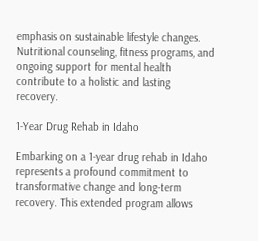emphasis on sustainable lifestyle changes. Nutritional counseling, fitness programs, and ongoing support for mental health contribute to a holistic and lasting recovery.

1-Year Drug Rehab in Idaho

Embarking on a 1-year drug rehab in Idaho represents a profound commitment to transformative change and long-term recovery. This extended program allows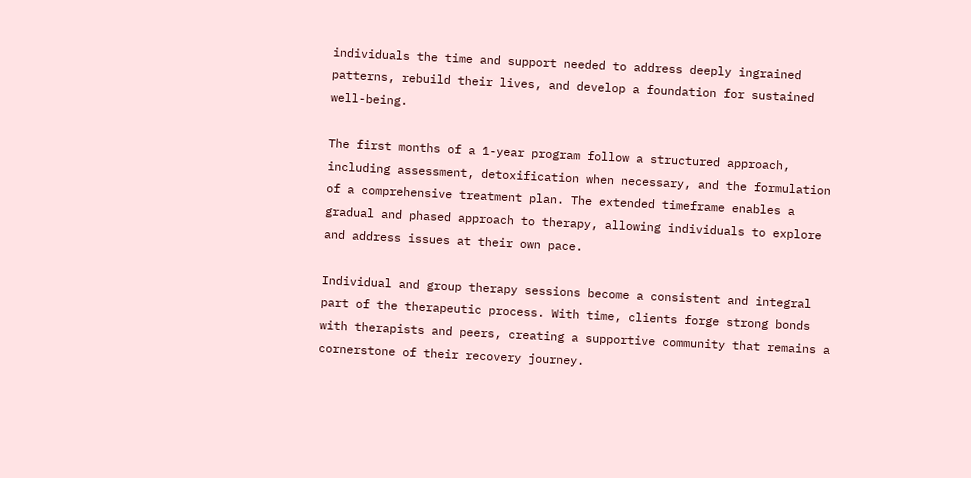individuals the time and support needed to address deeply ingrained patterns, rebuild their lives, and develop a foundation for sustained well-being.

The first months of a 1-year program follow a structured approach, including assessment, detoxification when necessary, and the formulation of a comprehensive treatment plan. The extended timeframe enables a gradual and phased approach to therapy, allowing individuals to explore and address issues at their own pace.

Individual and group therapy sessions become a consistent and integral part of the therapeutic process. With time, clients forge strong bonds with therapists and peers, creating a supportive community that remains a cornerstone of their recovery journey.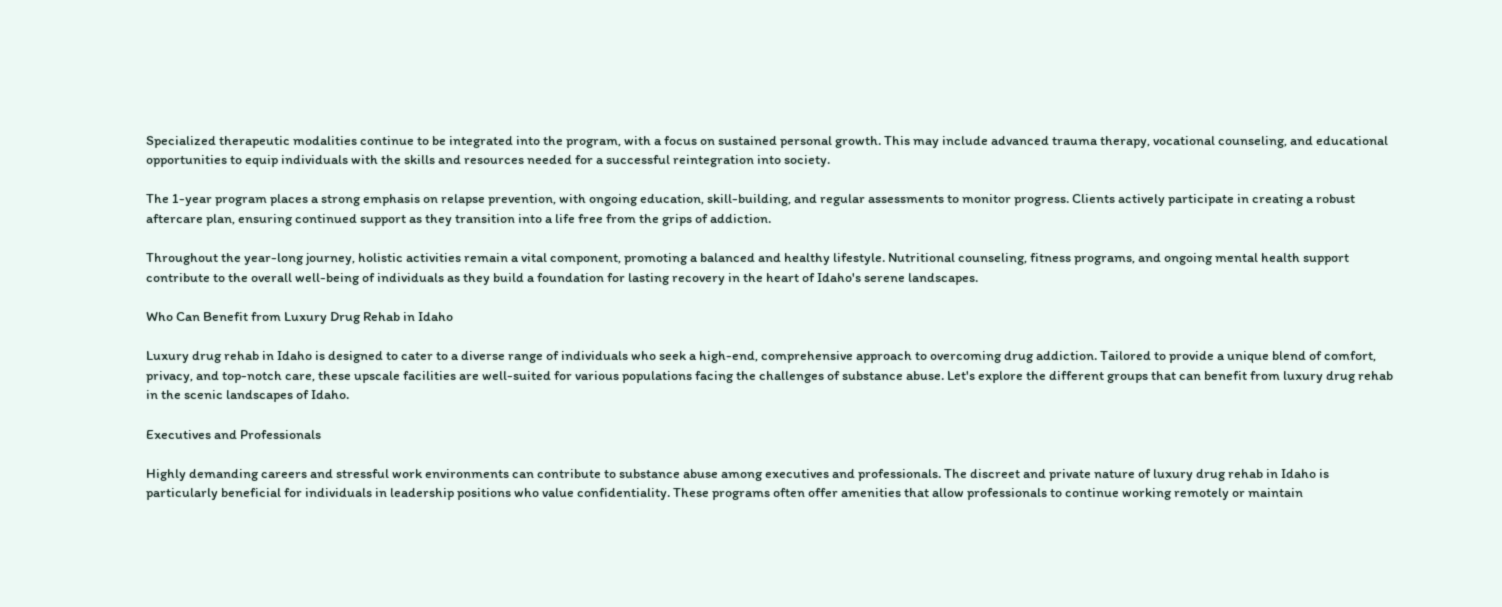Specialized therapeutic modalities continue to be integrated into the program, with a focus on sustained personal growth. This may include advanced trauma therapy, vocational counseling, and educational opportunities to equip individuals with the skills and resources needed for a successful reintegration into society.

The 1-year program places a strong emphasis on relapse prevention, with ongoing education, skill-building, and regular assessments to monitor progress. Clients actively participate in creating a robust aftercare plan, ensuring continued support as they transition into a life free from the grips of addiction.

Throughout the year-long journey, holistic activities remain a vital component, promoting a balanced and healthy lifestyle. Nutritional counseling, fitness programs, and ongoing mental health support contribute to the overall well-being of individuals as they build a foundation for lasting recovery in the heart of Idaho's serene landscapes.

Who Can Benefit from Luxury Drug Rehab in Idaho

Luxury drug rehab in Idaho is designed to cater to a diverse range of individuals who seek a high-end, comprehensive approach to overcoming drug addiction. Tailored to provide a unique blend of comfort, privacy, and top-notch care, these upscale facilities are well-suited for various populations facing the challenges of substance abuse. Let's explore the different groups that can benefit from luxury drug rehab in the scenic landscapes of Idaho.

Executives and Professionals

Highly demanding careers and stressful work environments can contribute to substance abuse among executives and professionals. The discreet and private nature of luxury drug rehab in Idaho is particularly beneficial for individuals in leadership positions who value confidentiality. These programs often offer amenities that allow professionals to continue working remotely or maintain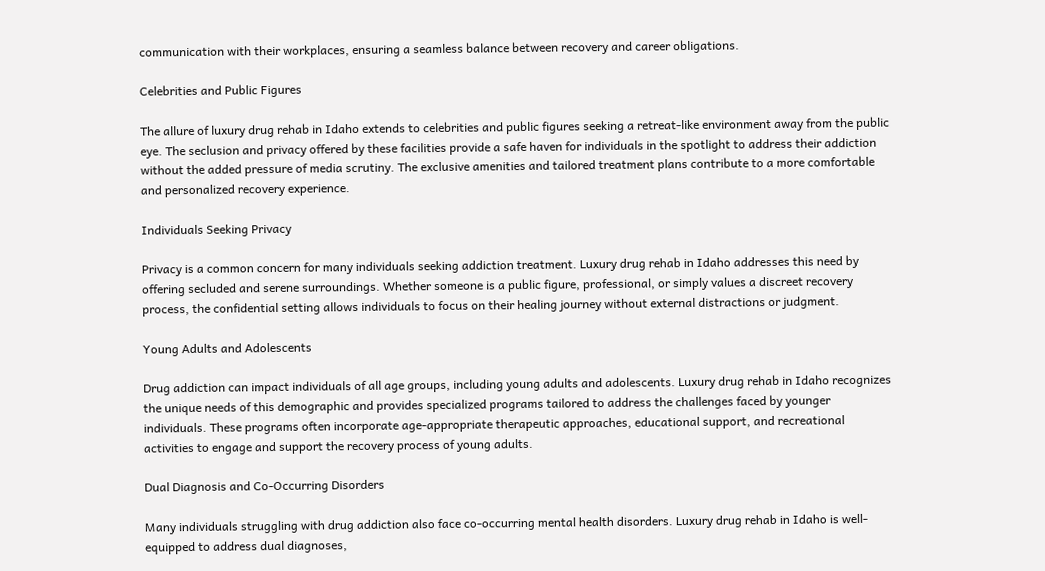communication with their workplaces, ensuring a seamless balance between recovery and career obligations.

Celebrities and Public Figures

The allure of luxury drug rehab in Idaho extends to celebrities and public figures seeking a retreat-like environment away from the public eye. The seclusion and privacy offered by these facilities provide a safe haven for individuals in the spotlight to address their addiction without the added pressure of media scrutiny. The exclusive amenities and tailored treatment plans contribute to a more comfortable and personalized recovery experience.

Individuals Seeking Privacy

Privacy is a common concern for many individuals seeking addiction treatment. Luxury drug rehab in Idaho addresses this need by offering secluded and serene surroundings. Whether someone is a public figure, professional, or simply values a discreet recovery process, the confidential setting allows individuals to focus on their healing journey without external distractions or judgment.

Young Adults and Adolescents

Drug addiction can impact individuals of all age groups, including young adults and adolescents. Luxury drug rehab in Idaho recognizes the unique needs of this demographic and provides specialized programs tailored to address the challenges faced by younger individuals. These programs often incorporate age-appropriate therapeutic approaches, educational support, and recreational activities to engage and support the recovery process of young adults.

Dual Diagnosis and Co-Occurring Disorders

Many individuals struggling with drug addiction also face co-occurring mental health disorders. Luxury drug rehab in Idaho is well-equipped to address dual diagnoses,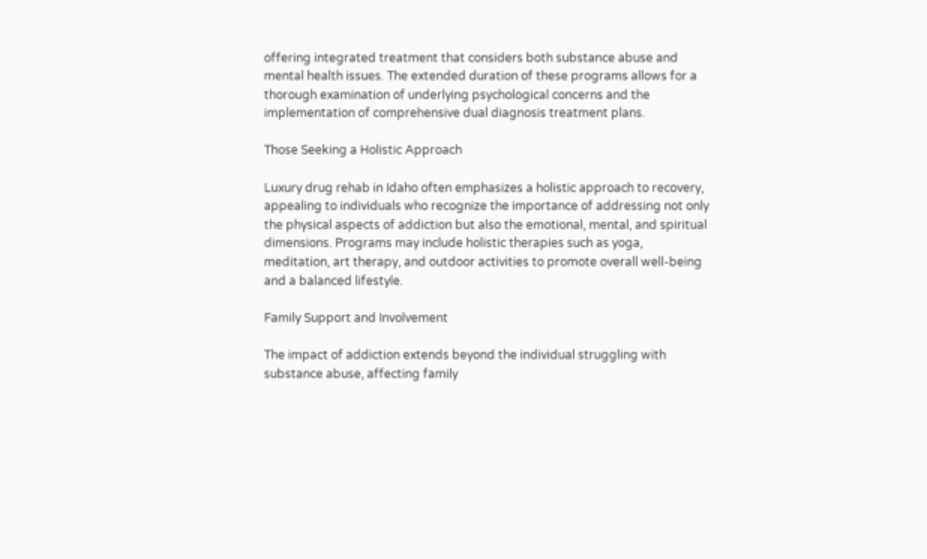offering integrated treatment that considers both substance abuse and mental health issues. The extended duration of these programs allows for a thorough examination of underlying psychological concerns and the implementation of comprehensive dual diagnosis treatment plans.

Those Seeking a Holistic Approach

Luxury drug rehab in Idaho often emphasizes a holistic approach to recovery, appealing to individuals who recognize the importance of addressing not only the physical aspects of addiction but also the emotional, mental, and spiritual dimensions. Programs may include holistic therapies such as yoga, meditation, art therapy, and outdoor activities to promote overall well-being and a balanced lifestyle.

Family Support and Involvement

The impact of addiction extends beyond the individual struggling with substance abuse, affecting family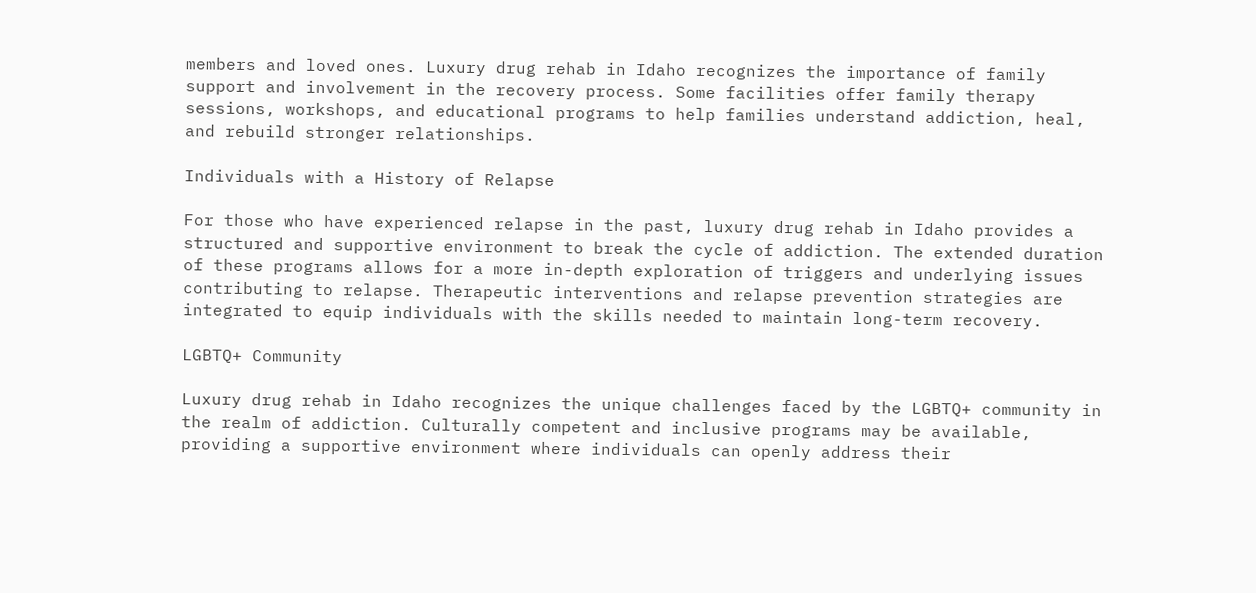members and loved ones. Luxury drug rehab in Idaho recognizes the importance of family support and involvement in the recovery process. Some facilities offer family therapy sessions, workshops, and educational programs to help families understand addiction, heal, and rebuild stronger relationships.

Individuals with a History of Relapse

For those who have experienced relapse in the past, luxury drug rehab in Idaho provides a structured and supportive environment to break the cycle of addiction. The extended duration of these programs allows for a more in-depth exploration of triggers and underlying issues contributing to relapse. Therapeutic interventions and relapse prevention strategies are integrated to equip individuals with the skills needed to maintain long-term recovery.

LGBTQ+ Community

Luxury drug rehab in Idaho recognizes the unique challenges faced by the LGBTQ+ community in the realm of addiction. Culturally competent and inclusive programs may be available, providing a supportive environment where individuals can openly address their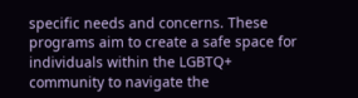specific needs and concerns. These programs aim to create a safe space for individuals within the LGBTQ+ community to navigate the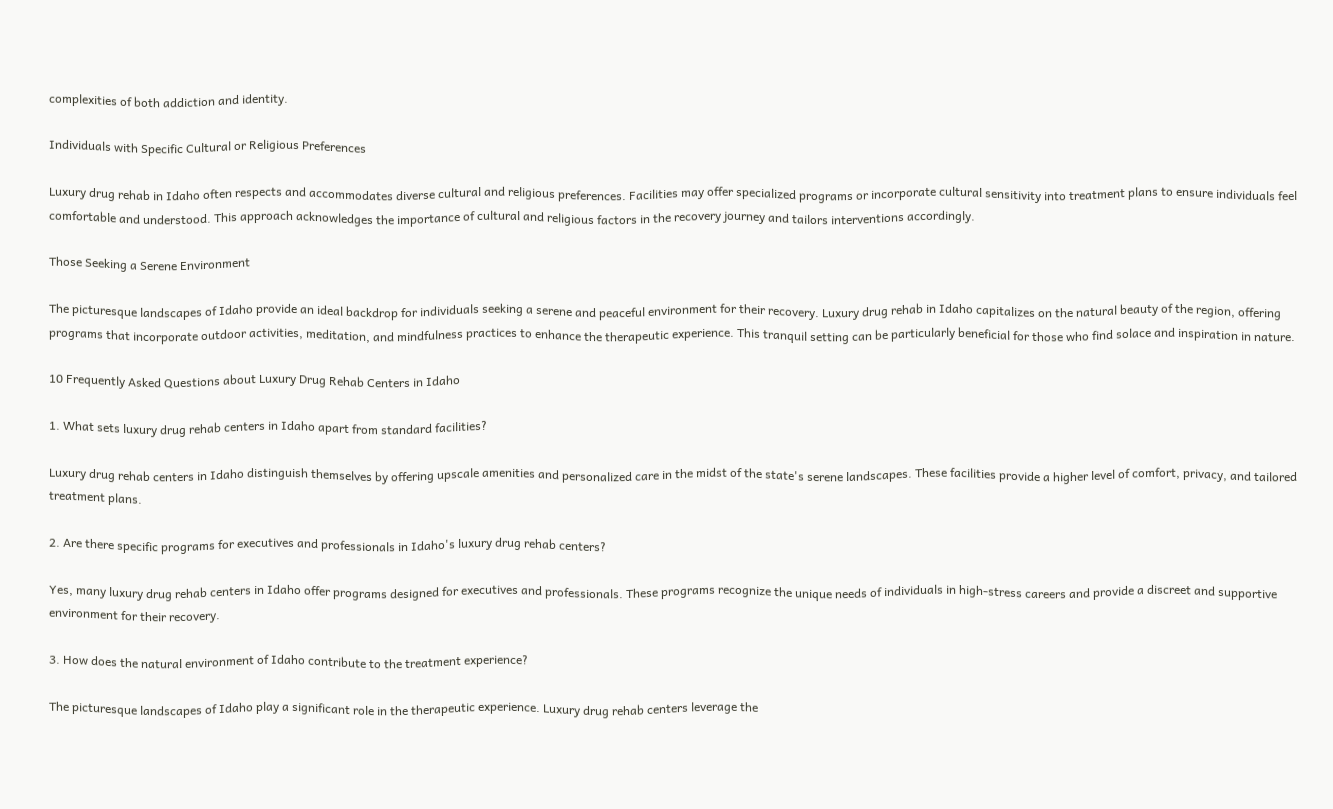complexities of both addiction and identity.

Individuals with Specific Cultural or Religious Preferences

Luxury drug rehab in Idaho often respects and accommodates diverse cultural and religious preferences. Facilities may offer specialized programs or incorporate cultural sensitivity into treatment plans to ensure individuals feel comfortable and understood. This approach acknowledges the importance of cultural and religious factors in the recovery journey and tailors interventions accordingly.

Those Seeking a Serene Environment

The picturesque landscapes of Idaho provide an ideal backdrop for individuals seeking a serene and peaceful environment for their recovery. Luxury drug rehab in Idaho capitalizes on the natural beauty of the region, offering programs that incorporate outdoor activities, meditation, and mindfulness practices to enhance the therapeutic experience. This tranquil setting can be particularly beneficial for those who find solace and inspiration in nature.

10 Frequently Asked Questions about Luxury Drug Rehab Centers in Idaho

1. What sets luxury drug rehab centers in Idaho apart from standard facilities?

Luxury drug rehab centers in Idaho distinguish themselves by offering upscale amenities and personalized care in the midst of the state's serene landscapes. These facilities provide a higher level of comfort, privacy, and tailored treatment plans.

2. Are there specific programs for executives and professionals in Idaho's luxury drug rehab centers?

Yes, many luxury drug rehab centers in Idaho offer programs designed for executives and professionals. These programs recognize the unique needs of individuals in high-stress careers and provide a discreet and supportive environment for their recovery.

3. How does the natural environment of Idaho contribute to the treatment experience?

The picturesque landscapes of Idaho play a significant role in the therapeutic experience. Luxury drug rehab centers leverage the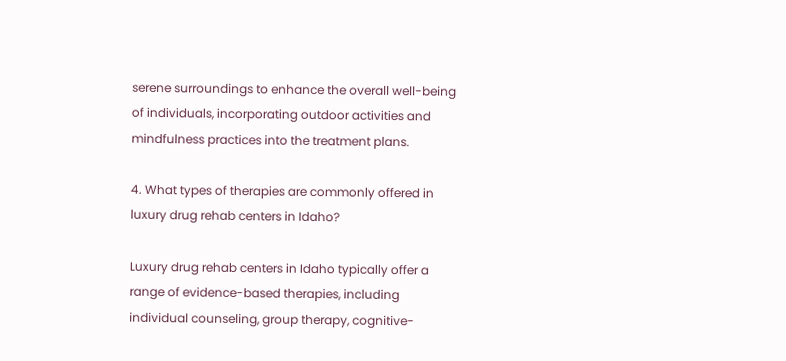serene surroundings to enhance the overall well-being of individuals, incorporating outdoor activities and mindfulness practices into the treatment plans.

4. What types of therapies are commonly offered in luxury drug rehab centers in Idaho?

Luxury drug rehab centers in Idaho typically offer a range of evidence-based therapies, including individual counseling, group therapy, cognitive-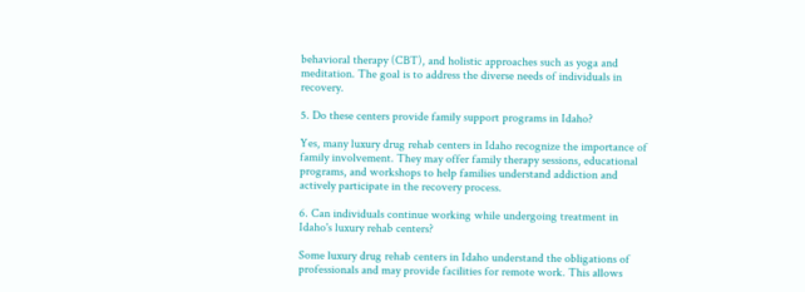behavioral therapy (CBT), and holistic approaches such as yoga and meditation. The goal is to address the diverse needs of individuals in recovery.

5. Do these centers provide family support programs in Idaho?

Yes, many luxury drug rehab centers in Idaho recognize the importance of family involvement. They may offer family therapy sessions, educational programs, and workshops to help families understand addiction and actively participate in the recovery process.

6. Can individuals continue working while undergoing treatment in Idaho's luxury rehab centers?

Some luxury drug rehab centers in Idaho understand the obligations of professionals and may provide facilities for remote work. This allows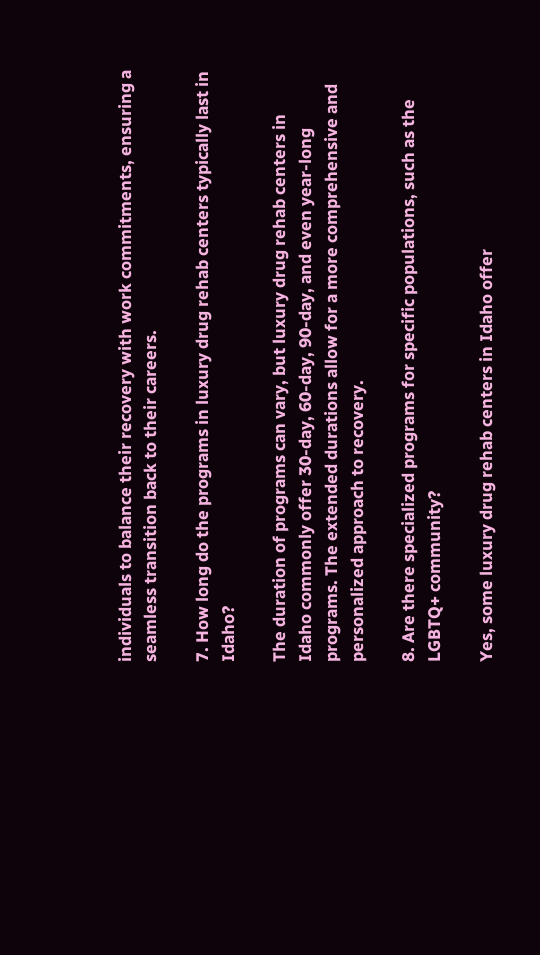individuals to balance their recovery with work commitments, ensuring a seamless transition back to their careers.

7. How long do the programs in luxury drug rehab centers typically last in Idaho?

The duration of programs can vary, but luxury drug rehab centers in Idaho commonly offer 30-day, 60-day, 90-day, and even year-long programs. The extended durations allow for a more comprehensive and personalized approach to recovery.

8. Are there specialized programs for specific populations, such as the LGBTQ+ community?

Yes, some luxury drug rehab centers in Idaho offer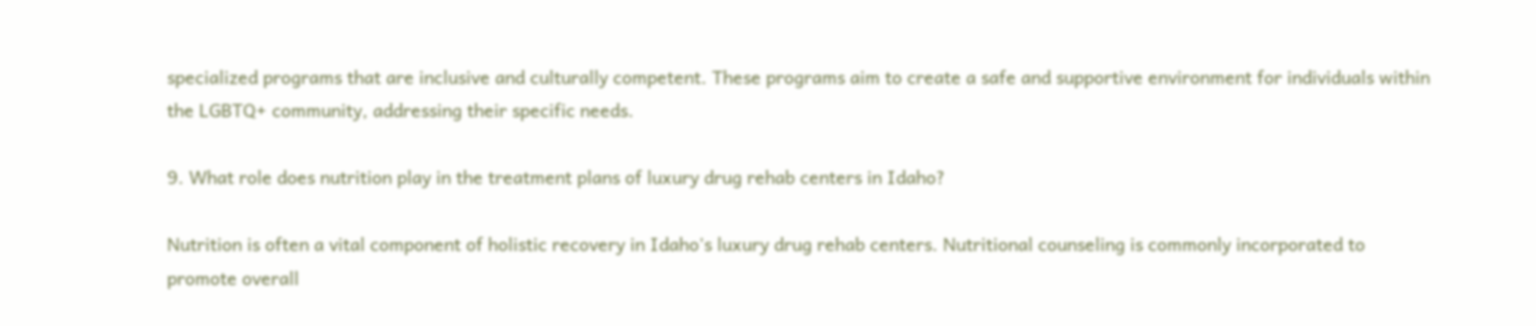specialized programs that are inclusive and culturally competent. These programs aim to create a safe and supportive environment for individuals within the LGBTQ+ community, addressing their specific needs.

9. What role does nutrition play in the treatment plans of luxury drug rehab centers in Idaho?

Nutrition is often a vital component of holistic recovery in Idaho's luxury drug rehab centers. Nutritional counseling is commonly incorporated to promote overall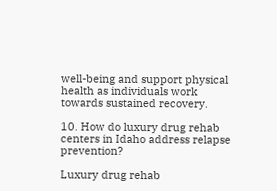well-being and support physical health as individuals work towards sustained recovery.

10. How do luxury drug rehab centers in Idaho address relapse prevention?

Luxury drug rehab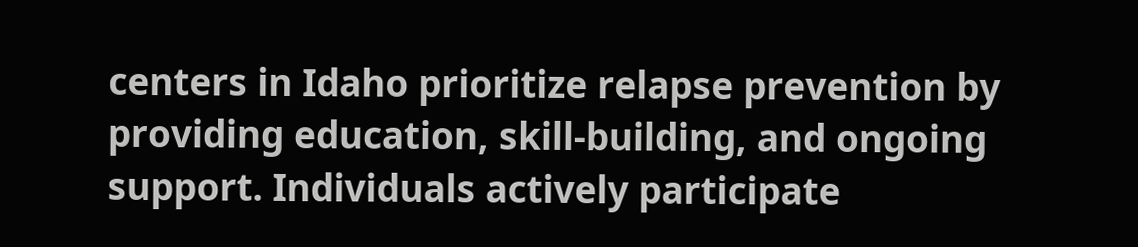centers in Idaho prioritize relapse prevention by providing education, skill-building, and ongoing support. Individuals actively participate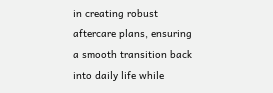in creating robust aftercare plans, ensuring a smooth transition back into daily life while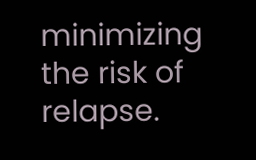minimizing the risk of relapse.